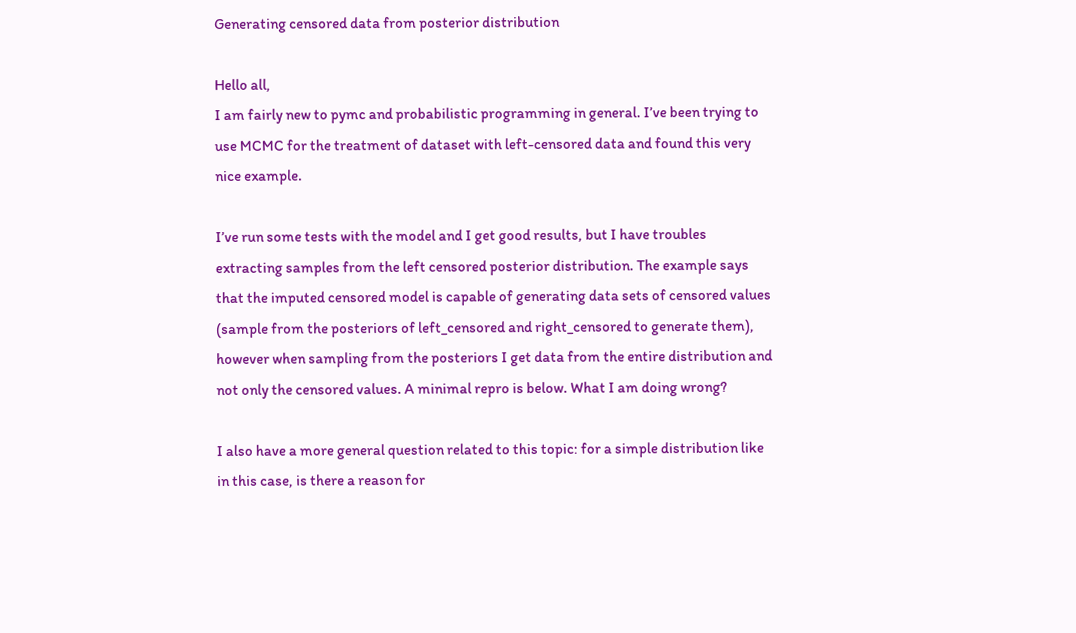Generating censored data from posterior distribution

Hello all,
I am fairly new to pymc and probabilistic programming in general. I’ve been trying to use MCMC for the treatment of dataset with left-censored data and found this very nice example.

I’ve run some tests with the model and I get good results, but I have troubles extracting samples from the left censored posterior distribution. The example says that the imputed censored model is capable of generating data sets of censored values (sample from the posteriors of left_censored and right_censored to generate them), however when sampling from the posteriors I get data from the entire distribution and not only the censored values. A minimal repro is below. What I am doing wrong?

I also have a more general question related to this topic: for a simple distribution like in this case, is there a reason for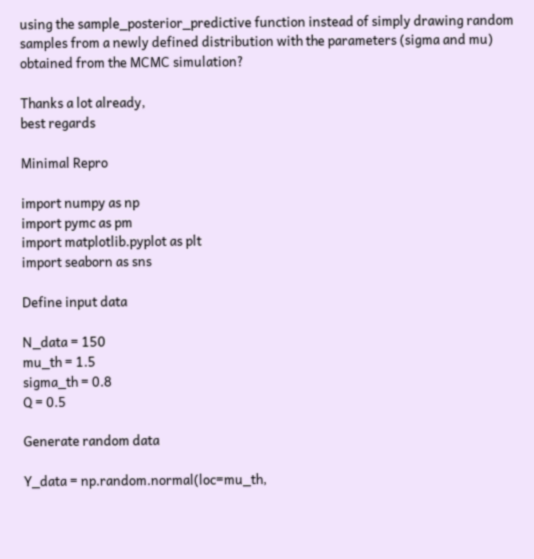using the sample_posterior_predictive function instead of simply drawing random samples from a newly defined distribution with the parameters (sigma and mu) obtained from the MCMC simulation?

Thanks a lot already,
best regards

Minimal Repro

import numpy as np
import pymc as pm
import matplotlib.pyplot as plt
import seaborn as sns

Define input data

N_data = 150
mu_th = 1.5
sigma_th = 0.8
Q = 0.5

Generate random data

Y_data = np.random.normal(loc=mu_th,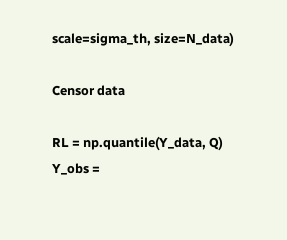scale=sigma_th, size=N_data)

Censor data

RL = np.quantile(Y_data, Q)
Y_obs =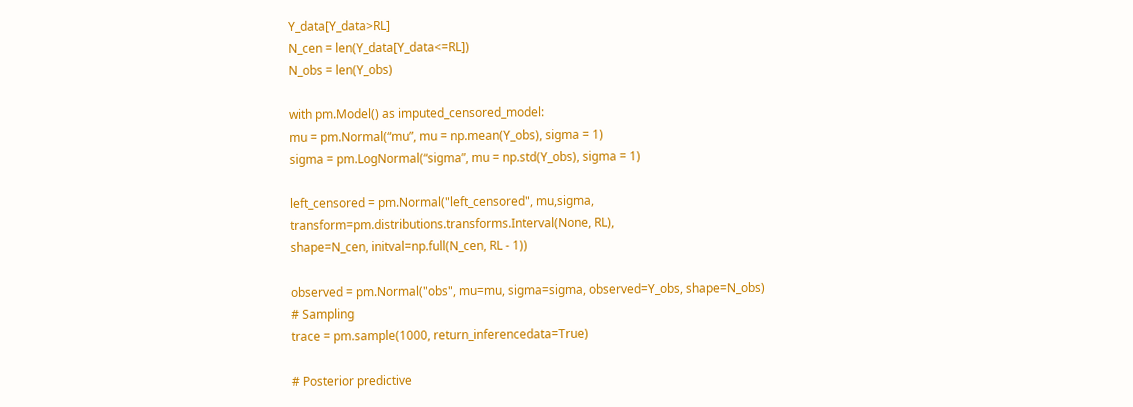Y_data[Y_data>RL]
N_cen = len(Y_data[Y_data<=RL])
N_obs = len(Y_obs)

with pm.Model() as imputed_censored_model:
mu = pm.Normal(“mu”, mu = np.mean(Y_obs), sigma = 1)
sigma = pm.LogNormal(“sigma”, mu = np.std(Y_obs), sigma = 1)

left_censored = pm.Normal("left_censored", mu,sigma,
transform=pm.distributions.transforms.Interval(None, RL),
shape=N_cen, initval=np.full(N_cen, RL - 1))

observed = pm.Normal("obs", mu=mu, sigma=sigma, observed=Y_obs, shape=N_obs)
# Sampling
trace = pm.sample(1000, return_inferencedata=True)

# Posterior predictive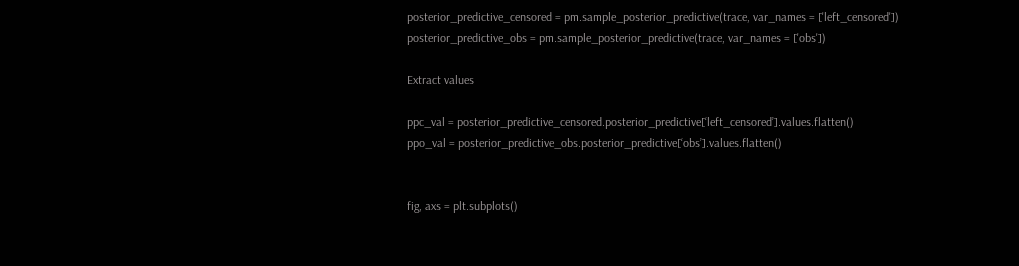posterior_predictive_censored = pm.sample_posterior_predictive(trace, var_names = ['left_censored'])
posterior_predictive_obs = pm.sample_posterior_predictive(trace, var_names = ['obs'])

Extract values

ppc_val = posterior_predictive_censored.posterior_predictive[‘left_censored’].values.flatten()
ppo_val = posterior_predictive_obs.posterior_predictive[‘obs’].values.flatten()


fig, axs = plt.subplots()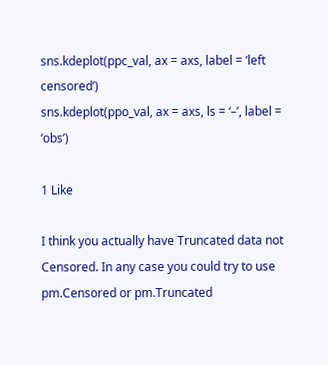sns.kdeplot(ppc_val, ax = axs, label = ‘left censored’)
sns.kdeplot(ppo_val, ax = axs, ls = ‘–’, label = ‘obs’)

1 Like

I think you actually have Truncated data not Censored. In any case you could try to use pm.Censored or pm.Truncated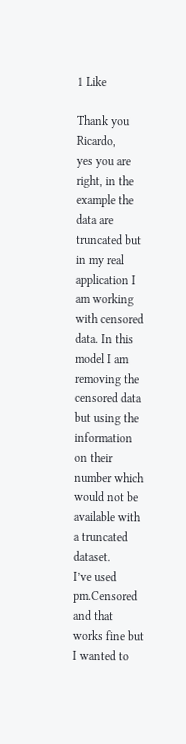1 Like

Thank you Ricardo,
yes you are right, in the example the data are truncated but in my real application I am working with censored data. In this model I am removing the censored data but using the information on their number which would not be available with a truncated dataset.
I’ve used pm.Censored and that works fine but I wanted to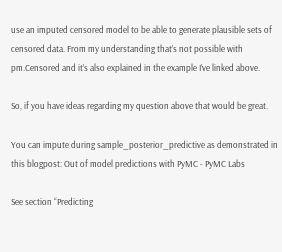use an imputed censored model to be able to generate plausible sets of censored data. From my understanding that’s not possible with pm.Censored and it’s also explained in the example I’ve linked above.

So, if you have ideas regarding my question above that would be great.

You can impute during sample_posterior_predictive as demonstrated in this blogpost: Out of model predictions with PyMC - PyMC Labs

See section “Predicting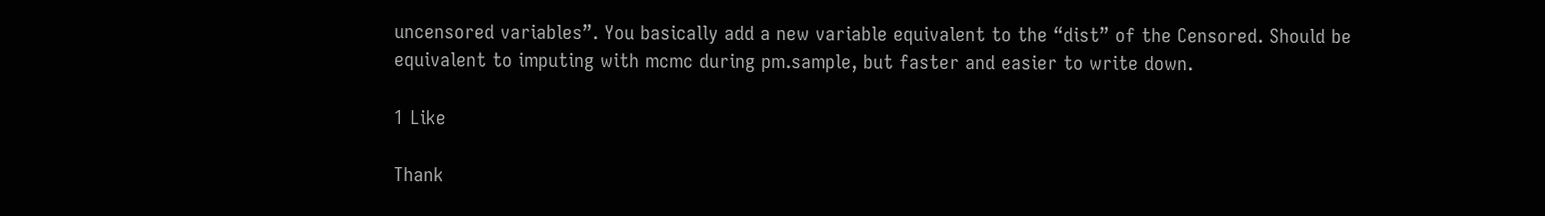uncensored variables”. You basically add a new variable equivalent to the “dist” of the Censored. Should be equivalent to imputing with mcmc during pm.sample, but faster and easier to write down.

1 Like

Thank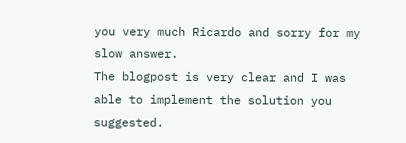you very much Ricardo and sorry for my slow answer.
The blogpost is very clear and I was able to implement the solution you suggested.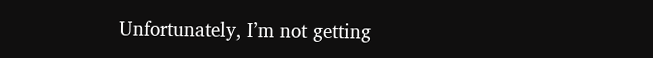Unfortunately, I’m not getting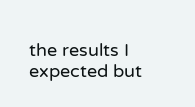the results I expected but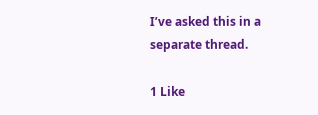I’ve asked this in a separate thread.

1 Like